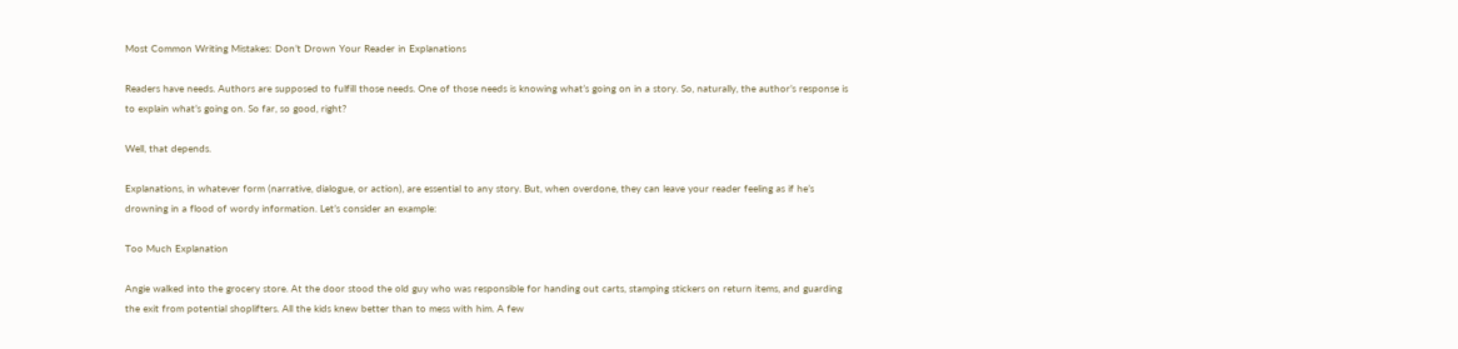Most Common Writing Mistakes: Don’t Drown Your Reader in Explanations

Readers have needs. Authors are supposed to fulfill those needs. One of those needs is knowing what’s going on in a story. So, naturally, the author’s response is to explain what’s going on. So far, so good, right?

Well, that depends.

Explanations, in whatever form (narrative, dialogue, or action), are essential to any story. But, when overdone, they can leave your reader feeling as if he’s drowning in a flood of wordy information. Let’s consider an example:

Too Much Explanation

Angie walked into the grocery store. At the door stood the old guy who was responsible for handing out carts, stamping stickers on return items, and guarding the exit from potential shoplifters. All the kids knew better than to mess with him. A few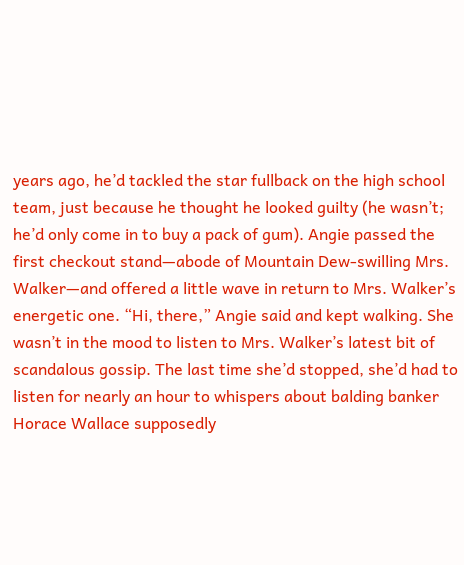years ago, he’d tackled the star fullback on the high school team, just because he thought he looked guilty (he wasn’t; he’d only come in to buy a pack of gum). Angie passed the first checkout stand—abode of Mountain Dew-swilling Mrs. Walker—and offered a little wave in return to Mrs. Walker’s energetic one. “Hi, there,” Angie said and kept walking. She wasn’t in the mood to listen to Mrs. Walker’s latest bit of scandalous gossip. The last time she’d stopped, she’d had to listen for nearly an hour to whispers about balding banker Horace Wallace supposedly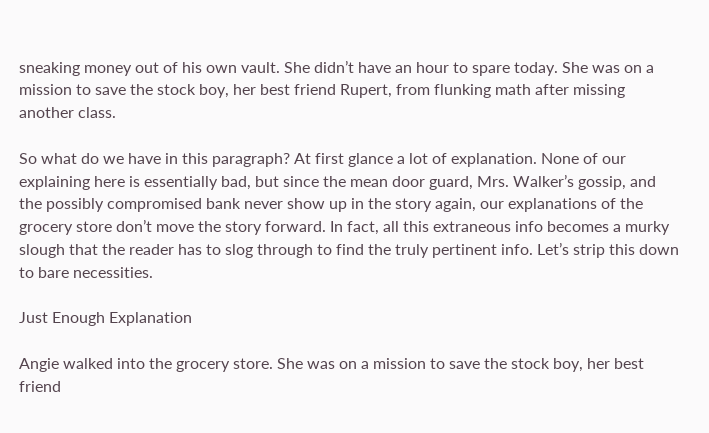sneaking money out of his own vault. She didn’t have an hour to spare today. She was on a mission to save the stock boy, her best friend Rupert, from flunking math after missing another class.

So what do we have in this paragraph? At first glance a lot of explanation. None of our explaining here is essentially bad, but since the mean door guard, Mrs. Walker’s gossip, and the possibly compromised bank never show up in the story again, our explanations of the grocery store don’t move the story forward. In fact, all this extraneous info becomes a murky slough that the reader has to slog through to find the truly pertinent info. Let’s strip this down to bare necessities.

Just Enough Explanation

Angie walked into the grocery store. She was on a mission to save the stock boy, her best friend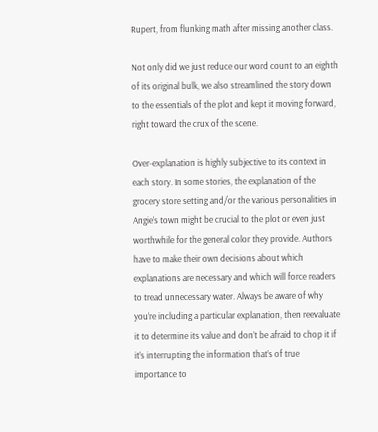Rupert, from flunking math after missing another class.

Not only did we just reduce our word count to an eighth of its original bulk, we also streamlined the story down to the essentials of the plot and kept it moving forward, right toward the crux of the scene.

Over-explanation is highly subjective to its context in each story. In some stories, the explanation of the grocery store setting and/or the various personalities in Angie’s town might be crucial to the plot or even just worthwhile for the general color they provide. Authors have to make their own decisions about which explanations are necessary and which will force readers to tread unnecessary water. Always be aware of why you’re including a particular explanation, then reevaluate it to determine its value and don’t be afraid to chop it if it’s interrupting the information that’s of true importance to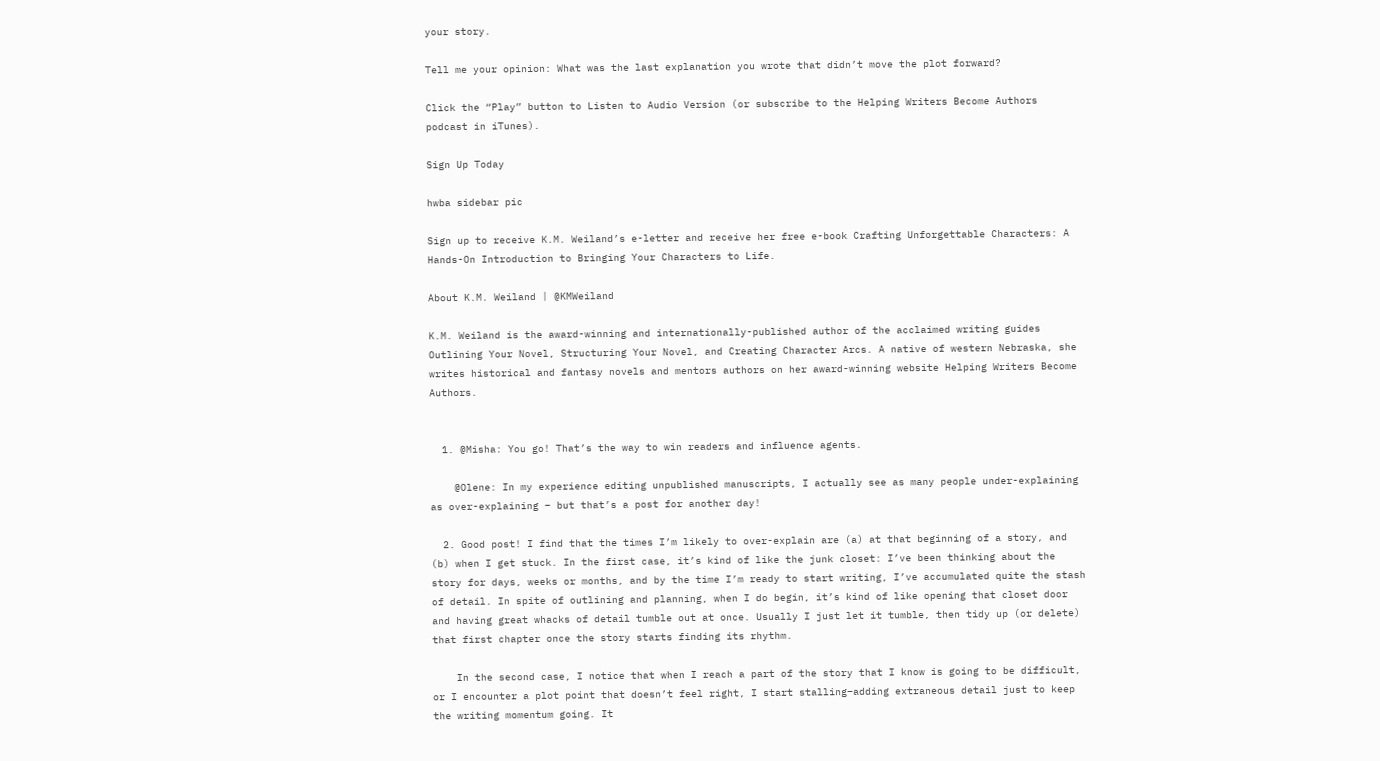your story.

Tell me your opinion: What was the last explanation you wrote that didn’t move the plot forward?

Click the “Play” button to Listen to Audio Version (or subscribe to the Helping Writers Become Authors podcast in iTunes).

Sign Up Today

hwba sidebar pic

Sign up to receive K.M. Weiland’s e-letter and receive her free e-book Crafting Unforgettable Characters: A Hands-On Introduction to Bringing Your Characters to Life.

About K.M. Weiland | @KMWeiland

K.M. Weiland is the award-winning and internationally-published author of the acclaimed writing guides Outlining Your Novel, Structuring Your Novel, and Creating Character Arcs. A native of western Nebraska, she writes historical and fantasy novels and mentors authors on her award-winning website Helping Writers Become Authors.


  1. @Misha: You go! That’s the way to win readers and influence agents.

    @Olene: In my experience editing unpublished manuscripts, I actually see as many people under-explaining as over-explaining – but that’s a post for another day!

  2. Good post! I find that the times I’m likely to over-explain are (a) at that beginning of a story, and (b) when I get stuck. In the first case, it’s kind of like the junk closet: I’ve been thinking about the story for days, weeks or months, and by the time I’m ready to start writing, I’ve accumulated quite the stash of detail. In spite of outlining and planning, when I do begin, it’s kind of like opening that closet door and having great whacks of detail tumble out at once. Usually I just let it tumble, then tidy up (or delete) that first chapter once the story starts finding its rhythm.

    In the second case, I notice that when I reach a part of the story that I know is going to be difficult, or I encounter a plot point that doesn’t feel right, I start stalling–adding extraneous detail just to keep the writing momentum going. It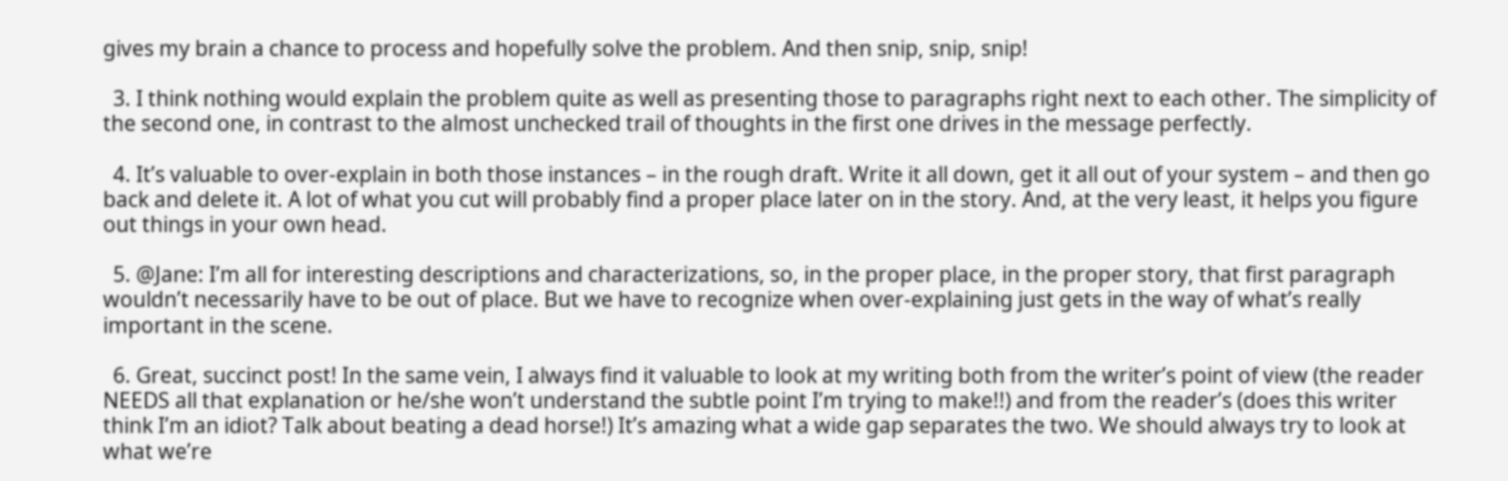gives my brain a chance to process and hopefully solve the problem. And then snip, snip, snip!

  3. I think nothing would explain the problem quite as well as presenting those to paragraphs right next to each other. The simplicity of the second one, in contrast to the almost unchecked trail of thoughts in the first one drives in the message perfectly.

  4. It’s valuable to over-explain in both those instances – in the rough draft. Write it all down, get it all out of your system – and then go back and delete it. A lot of what you cut will probably find a proper place later on in the story. And, at the very least, it helps you figure out things in your own head.

  5. @Jane: I’m all for interesting descriptions and characterizations, so, in the proper place, in the proper story, that first paragraph wouldn’t necessarily have to be out of place. But we have to recognize when over-explaining just gets in the way of what’s really important in the scene.

  6. Great, succinct post! In the same vein, I always find it valuable to look at my writing both from the writer’s point of view (the reader NEEDS all that explanation or he/she won’t understand the subtle point I’m trying to make!!) and from the reader’s (does this writer think I’m an idiot? Talk about beating a dead horse!) It’s amazing what a wide gap separates the two. We should always try to look at what we’re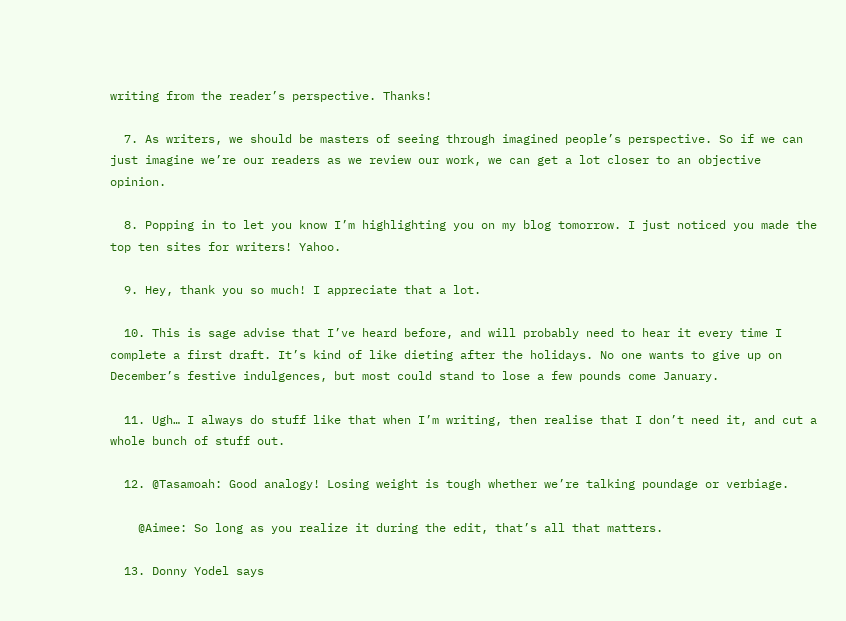writing from the reader’s perspective. Thanks!

  7. As writers, we should be masters of seeing through imagined people’s perspective. So if we can just imagine we’re our readers as we review our work, we can get a lot closer to an objective opinion.

  8. Popping in to let you know I’m highlighting you on my blog tomorrow. I just noticed you made the top ten sites for writers! Yahoo.

  9. Hey, thank you so much! I appreciate that a lot.

  10. This is sage advise that I’ve heard before, and will probably need to hear it every time I complete a first draft. It’s kind of like dieting after the holidays. No one wants to give up on December’s festive indulgences, but most could stand to lose a few pounds come January.

  11. Ugh… I always do stuff like that when I’m writing, then realise that I don’t need it, and cut a whole bunch of stuff out.

  12. @Tasamoah: Good analogy! Losing weight is tough whether we’re talking poundage or verbiage.

    @Aimee: So long as you realize it during the edit, that’s all that matters.

  13. Donny Yodel says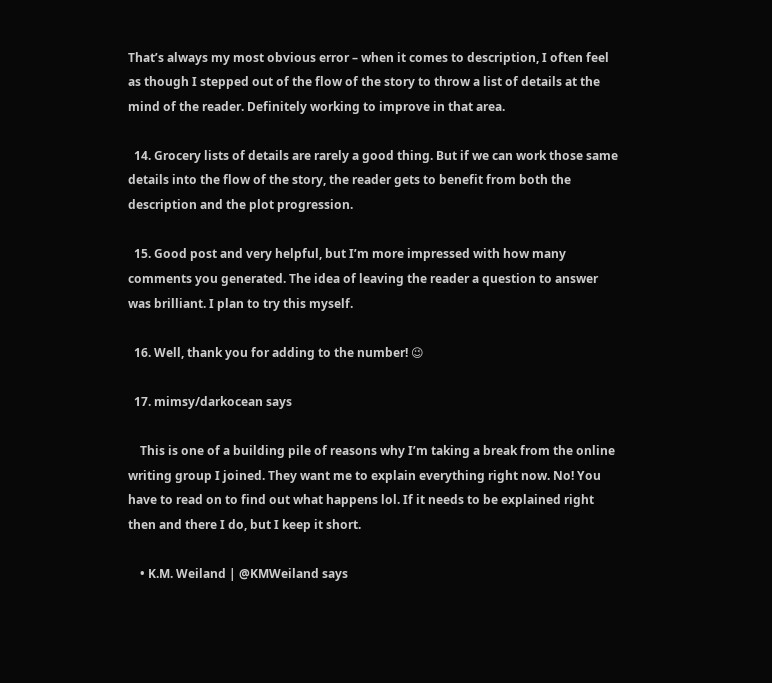That’s always my most obvious error – when it comes to description, I often feel as though I stepped out of the flow of the story to throw a list of details at the mind of the reader. Definitely working to improve in that area.

  14. Grocery lists of details are rarely a good thing. But if we can work those same details into the flow of the story, the reader gets to benefit from both the description and the plot progression.

  15. Good post and very helpful, but I’m more impressed with how many comments you generated. The idea of leaving the reader a question to answer was brilliant. I plan to try this myself.

  16. Well, thank you for adding to the number! 😉

  17. mimsy/darkocean says

    This is one of a building pile of reasons why I’m taking a break from the online writing group I joined. They want me to explain everything right now. No! You have to read on to find out what happens lol. If it needs to be explained right then and there I do, but I keep it short.

    • K.M. Weiland | @KMWeiland says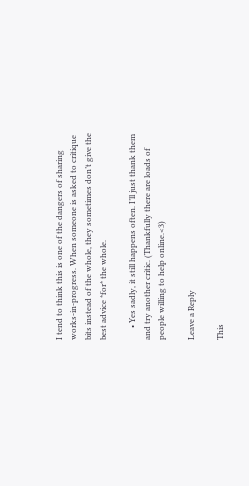I tend to think this is one of the dangers of sharing works-in-progress. When someone is asked to critique bits instead of the whole, they sometimes don’t give the best advice *for* the whole.

      • Yes sadly, it still happens often. I’ll just thank them and try another critic. (Thankfully there are loads of people willing to help online.<3)

Leave a Reply

This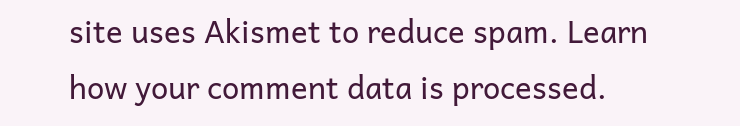site uses Akismet to reduce spam. Learn how your comment data is processed.